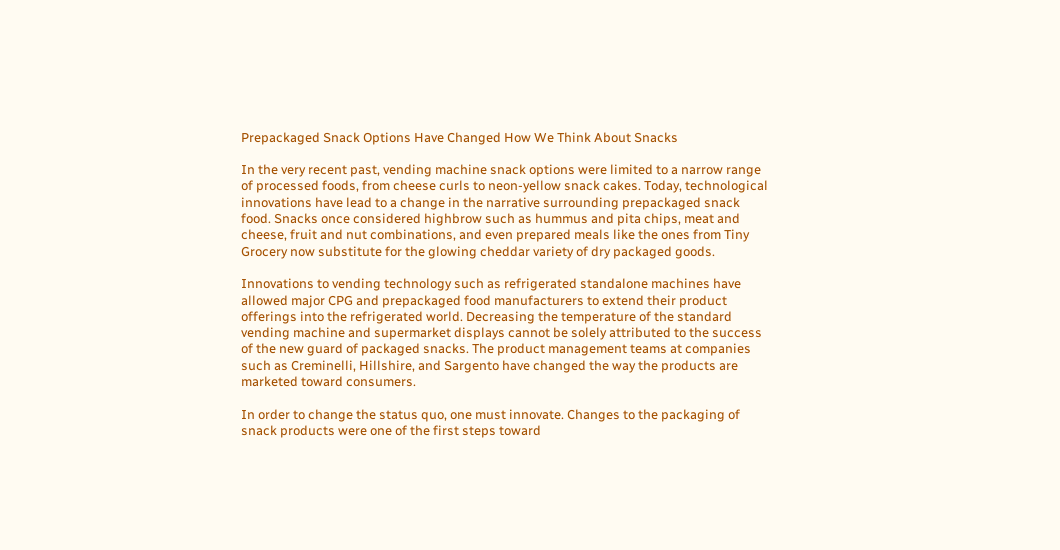Prepackaged Snack Options Have Changed How We Think About Snacks

In the very recent past, vending machine snack options were limited to a narrow range of processed foods, from cheese curls to neon-yellow snack cakes. Today, technological innovations have lead to a change in the narrative surrounding prepackaged snack food. Snacks once considered highbrow such as hummus and pita chips, meat and cheese, fruit and nut combinations, and even prepared meals like the ones from Tiny Grocery now substitute for the glowing cheddar variety of dry packaged goods.

Innovations to vending technology such as refrigerated standalone machines have allowed major CPG and prepackaged food manufacturers to extend their product offerings into the refrigerated world. Decreasing the temperature of the standard vending machine and supermarket displays cannot be solely attributed to the success of the new guard of packaged snacks. The product management teams at companies such as Creminelli, Hillshire, and Sargento have changed the way the products are marketed toward consumers.

In order to change the status quo, one must innovate. Changes to the packaging of snack products were one of the first steps toward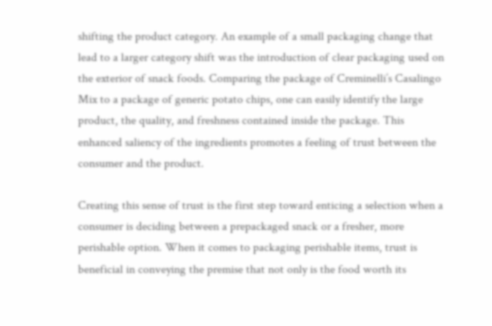shifting the product category. An example of a small packaging change that lead to a larger category shift was the introduction of clear packaging used on the exterior of snack foods. Comparing the package of Creminelli’s Casalingo Mix to a package of generic potato chips, one can easily identify the large product, the quality, and freshness contained inside the package. This enhanced saliency of the ingredients promotes a feeling of trust between the consumer and the product.

Creating this sense of trust is the first step toward enticing a selection when a consumer is deciding between a prepackaged snack or a fresher, more perishable option. When it comes to packaging perishable items, trust is beneficial in conveying the premise that not only is the food worth its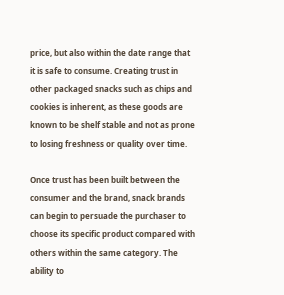price, but also within the date range that it is safe to consume. Creating trust in other packaged snacks such as chips and cookies is inherent, as these goods are known to be shelf stable and not as prone to losing freshness or quality over time.

Once trust has been built between the consumer and the brand, snack brands can begin to persuade the purchaser to choose its specific product compared with others within the same category. The ability to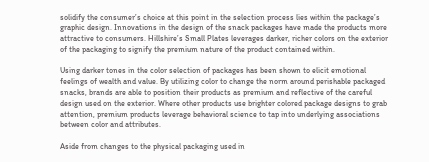solidify the consumer’s choice at this point in the selection process lies within the package’s graphic design. Innovations in the design of the snack packages have made the products more attractive to consumers. Hillshire’s Small Plates leverages darker, richer colors on the exterior of the packaging to signify the premium nature of the product contained within.

Using darker tones in the color selection of packages has been shown to elicit emotional feelings of wealth and value. By utilizing color to change the norm around perishable packaged snacks, brands are able to position their products as premium and reflective of the careful design used on the exterior. Where other products use brighter colored package designs to grab attention, premium products leverage behavioral science to tap into underlying associations between color and attributes.

Aside from changes to the physical packaging used in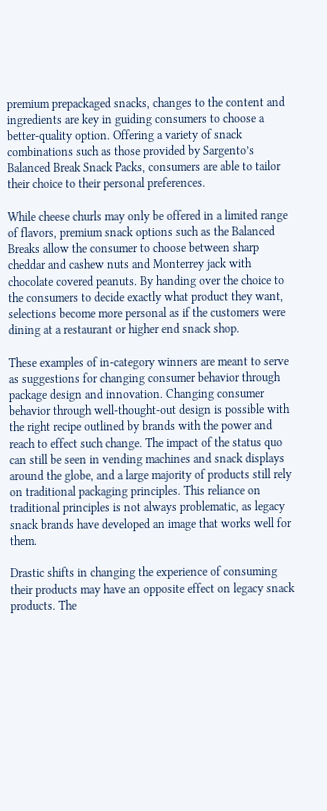premium prepackaged snacks, changes to the content and ingredients are key in guiding consumers to choose a better-quality option. Offering a variety of snack combinations such as those provided by Sargento’s Balanced Break Snack Packs, consumers are able to tailor their choice to their personal preferences.

While cheese churls may only be offered in a limited range of flavors, premium snack options such as the Balanced Breaks allow the consumer to choose between sharp cheddar and cashew nuts and Monterrey jack with chocolate covered peanuts. By handing over the choice to the consumers to decide exactly what product they want, selections become more personal as if the customers were dining at a restaurant or higher end snack shop.

These examples of in-category winners are meant to serve as suggestions for changing consumer behavior through package design and innovation. Changing consumer behavior through well-thought-out design is possible with the right recipe outlined by brands with the power and reach to effect such change. The impact of the status quo can still be seen in vending machines and snack displays around the globe, and a large majority of products still rely on traditional packaging principles. This reliance on traditional principles is not always problematic, as legacy snack brands have developed an image that works well for them.

Drastic shifts in changing the experience of consuming their products may have an opposite effect on legacy snack products. The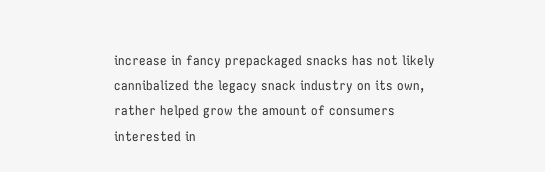increase in fancy prepackaged snacks has not likely cannibalized the legacy snack industry on its own, rather helped grow the amount of consumers interested in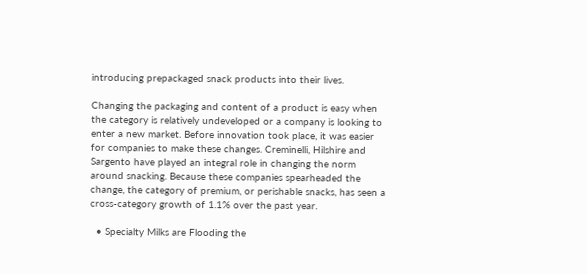introducing prepackaged snack products into their lives.

Changing the packaging and content of a product is easy when the category is relatively undeveloped or a company is looking to enter a new market. Before innovation took place, it was easier for companies to make these changes. Creminelli, Hilshire and Sargento have played an integral role in changing the norm around snacking. Because these companies spearheaded the change, the category of premium, or perishable snacks, has seen a cross-category growth of 1.1% over the past year.

  • Specialty Milks are Flooding the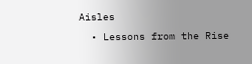Aisles
  • Lessons from the Rise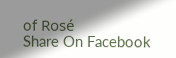of Rosé
Share On Facebook